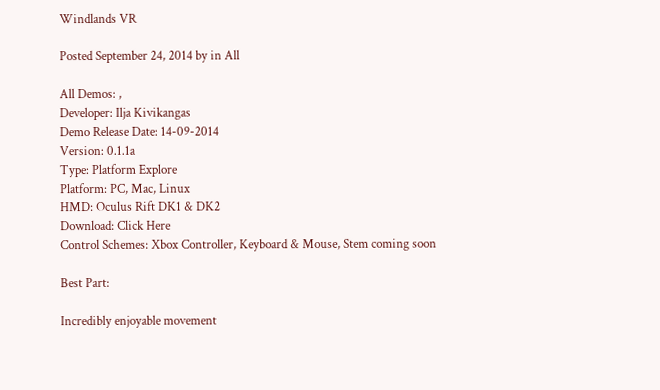Windlands VR

Posted September 24, 2014 by in All

All Demos: ,
Developer: Ilja Kivikangas
Demo Release Date: 14-09-2014
Version: 0.1.1a
Type: Platform Explore
Platform: PC, Mac, Linux
HMD: Oculus Rift DK1 & DK2
Download: Click Here
Control Schemes: Xbox Controller, Keyboard & Mouse, Stem coming soon

Best Part:

Incredibly enjoyable movement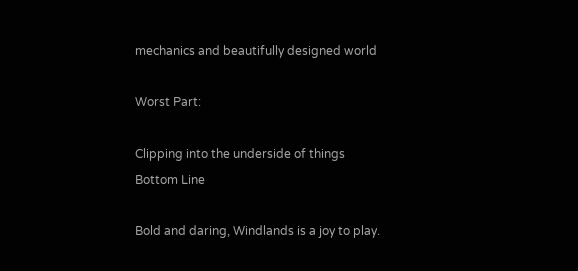mechanics and beautifully designed world

Worst Part:

Clipping into the underside of things
Bottom Line

Bold and daring, Windlands is a joy to play.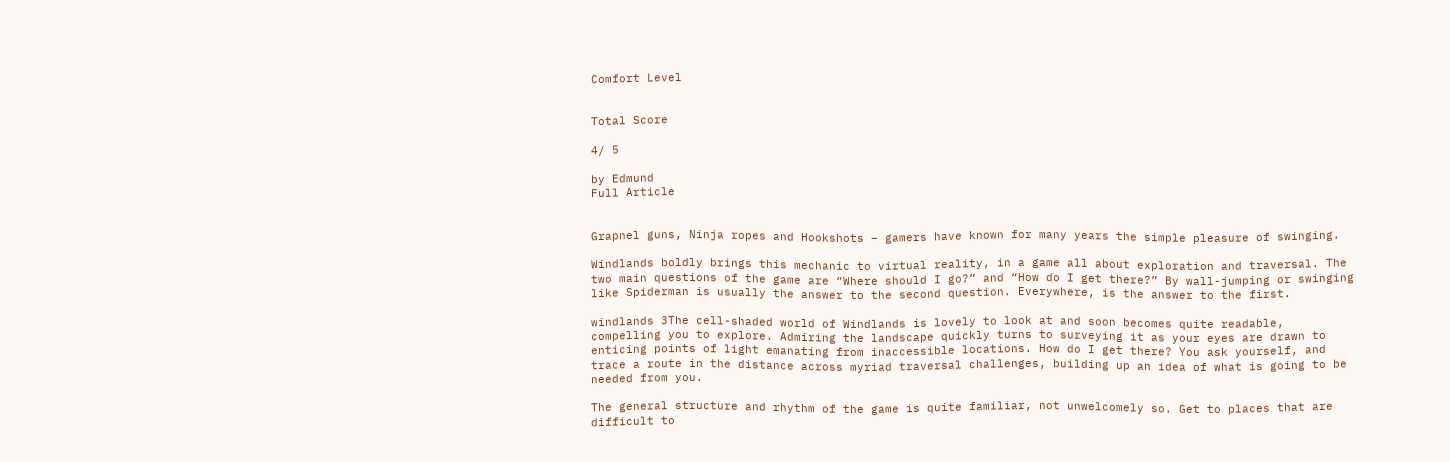Comfort Level


Total Score

4/ 5

by Edmund
Full Article


Grapnel guns, Ninja ropes and Hookshots – gamers have known for many years the simple pleasure of swinging.

Windlands boldly brings this mechanic to virtual reality, in a game all about exploration and traversal. The two main questions of the game are “Where should I go?” and “How do I get there?” By wall-jumping or swinging like Spiderman is usually the answer to the second question. Everywhere, is the answer to the first.

windlands 3The cell-shaded world of Windlands is lovely to look at and soon becomes quite readable, compelling you to explore. Admiring the landscape quickly turns to surveying it as your eyes are drawn to enticing points of light emanating from inaccessible locations. How do I get there? You ask yourself, and trace a route in the distance across myriad traversal challenges, building up an idea of what is going to be needed from you.

The general structure and rhythm of the game is quite familiar, not unwelcomely so. Get to places that are difficult to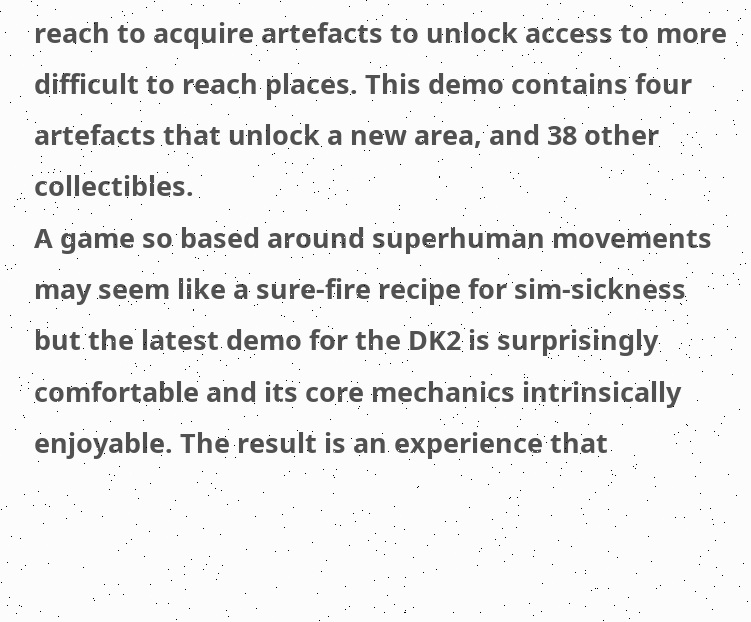reach to acquire artefacts to unlock access to more difficult to reach places. This demo contains four artefacts that unlock a new area, and 38 other collectibles.
A game so based around superhuman movements may seem like a sure-fire recipe for sim-sickness but the latest demo for the DK2 is surprisingly comfortable and its core mechanics intrinsically enjoyable. The result is an experience that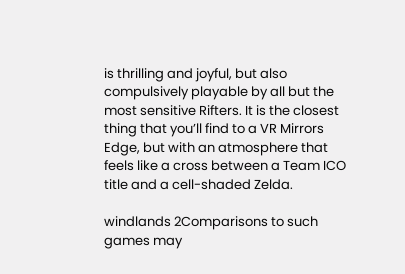is thrilling and joyful, but also compulsively playable by all but the most sensitive Rifters. It is the closest thing that you’ll find to a VR Mirrors Edge, but with an atmosphere that feels like a cross between a Team ICO title and a cell-shaded Zelda.

windlands 2Comparisons to such games may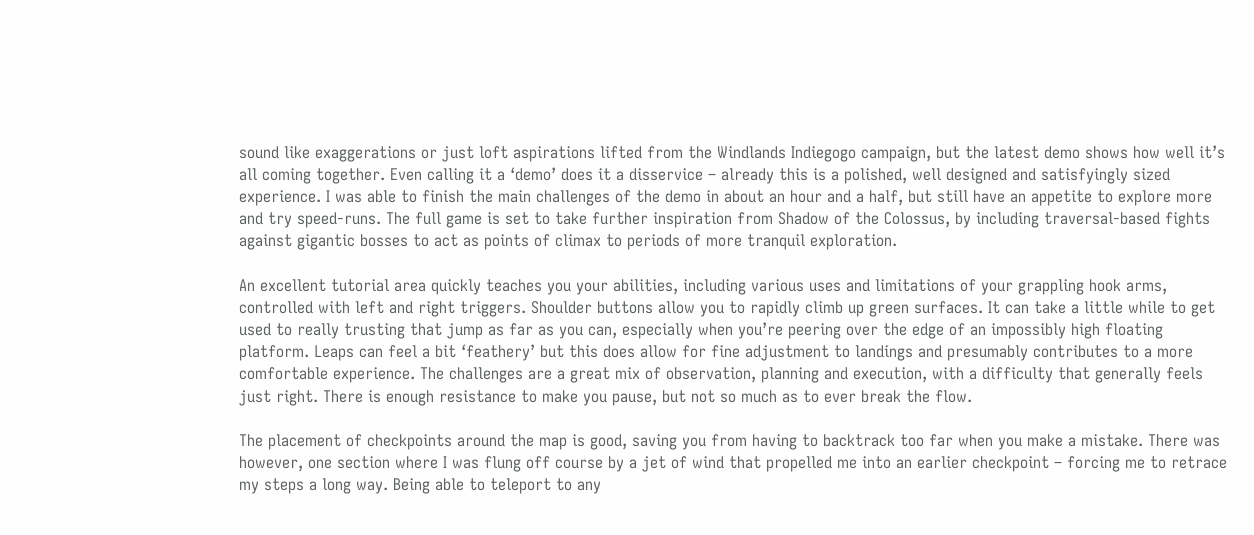sound like exaggerations or just loft aspirations lifted from the Windlands Indiegogo campaign, but the latest demo shows how well it’s all coming together. Even calling it a ‘demo’ does it a disservice – already this is a polished, well designed and satisfyingly sized experience. I was able to finish the main challenges of the demo in about an hour and a half, but still have an appetite to explore more and try speed-runs. The full game is set to take further inspiration from Shadow of the Colossus, by including traversal-based fights against gigantic bosses to act as points of climax to periods of more tranquil exploration.

An excellent tutorial area quickly teaches you your abilities, including various uses and limitations of your grappling hook arms, controlled with left and right triggers. Shoulder buttons allow you to rapidly climb up green surfaces. It can take a little while to get used to really trusting that jump as far as you can, especially when you’re peering over the edge of an impossibly high floating platform. Leaps can feel a bit ‘feathery’ but this does allow for fine adjustment to landings and presumably contributes to a more comfortable experience. The challenges are a great mix of observation, planning and execution, with a difficulty that generally feels just right. There is enough resistance to make you pause, but not so much as to ever break the flow.

The placement of checkpoints around the map is good, saving you from having to backtrack too far when you make a mistake. There was however, one section where I was flung off course by a jet of wind that propelled me into an earlier checkpoint – forcing me to retrace my steps a long way. Being able to teleport to any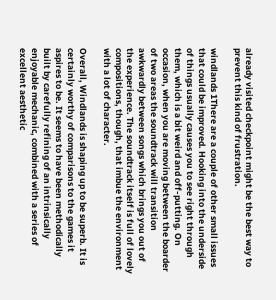already visited checkpoint might be the best way to prevent this kind of frustration.

windlands 1There are a couple of other small issues that could be improved. Hooking into the underside of things usually causes you to see right through them, which is a bit weird and off-putting. On occasion, when you are moving between the boarder of two areas the soundtrack will transition awkwardly between songs which brings you out of the experience. The soundtrack itself is full of lovely compositions, though, that imbue the environment with a lot of character.

Overall, Windlands is shaping up to be superb. It is certainly worthy of comparisons to the games it aspires to be. It seems to have been methodically built by carefully refining of an intrinsically enjoyable mechanic, combined with a series of excellent aesthetic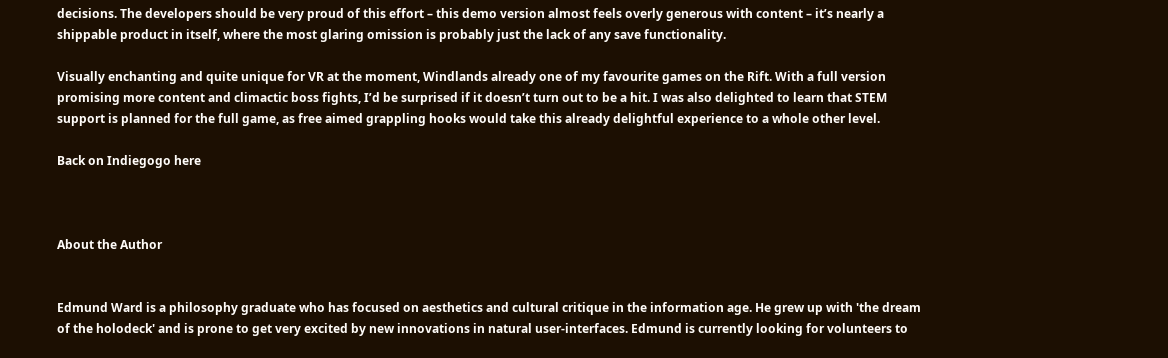decisions. The developers should be very proud of this effort – this demo version almost feels overly generous with content – it’s nearly a shippable product in itself, where the most glaring omission is probably just the lack of any save functionality.

Visually enchanting and quite unique for VR at the moment, Windlands already one of my favourite games on the Rift. With a full version promising more content and climactic boss fights, I’d be surprised if it doesn’t turn out to be a hit. I was also delighted to learn that STEM support is planned for the full game, as free aimed grappling hooks would take this already delightful experience to a whole other level.

Back on Indiegogo here



About the Author


Edmund Ward is a philosophy graduate who has focused on aesthetics and cultural critique in the information age. He grew up with 'the dream of the holodeck' and is prone to get very excited by new innovations in natural user-interfaces. Edmund is currently looking for volunteers to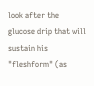look after the glucose drip that will sustain his "fleshform" (as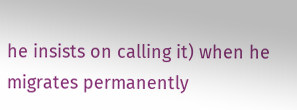he insists on calling it) when he migrates permanently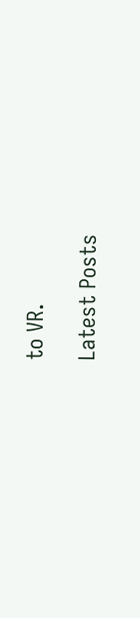to VR.

Latest Posts